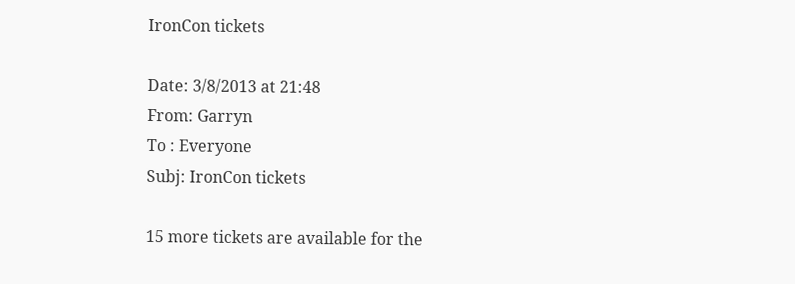IronCon tickets

Date: 3/8/2013 at 21:48
From: Garryn
To : Everyone
Subj: IronCon tickets

15 more tickets are available for the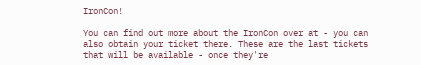IronCon!

You can find out more about the IronCon over at - you can also obtain your ticket there. These are the last tickets that will be available - once they're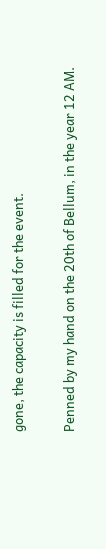gone, the capacity is filled for the event.


Penned by my hand on the 20th of Bellum, in the year 12 AM.